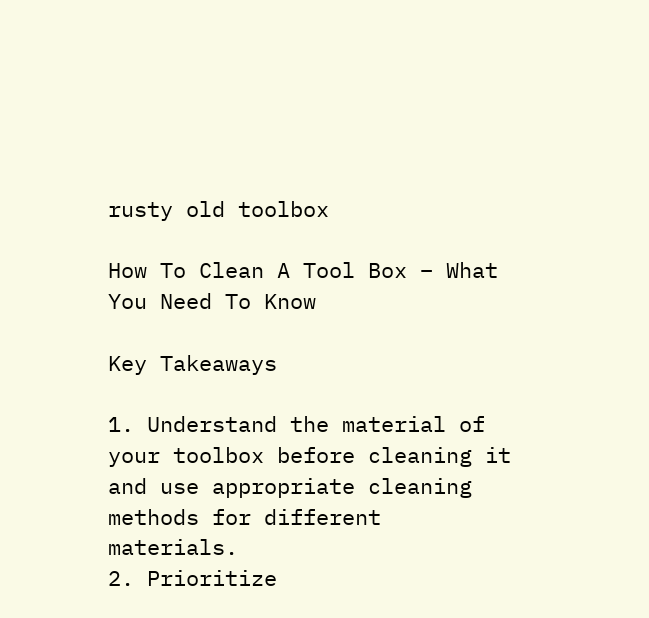rusty old toolbox

How To Clean A Tool Box – What You Need To Know

Key Takeaways

1. Understand the material of your toolbox before cleaning it and use appropriate cleaning methods for different materials.
2. Prioritize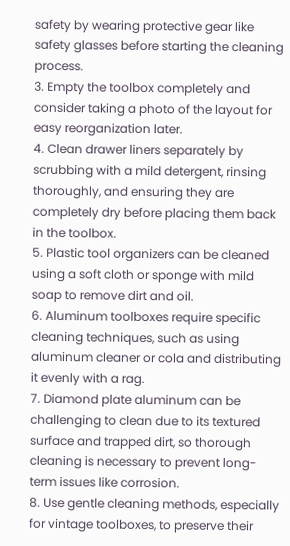safety by wearing protective gear like safety glasses before starting the cleaning process.
3. Empty the toolbox completely and consider taking a photo of the layout for easy reorganization later.
4. Clean drawer liners separately by scrubbing with a mild detergent, rinsing thoroughly, and ensuring they are completely dry before placing them back in the toolbox.
5. Plastic tool organizers can be cleaned using a soft cloth or sponge with mild soap to remove dirt and oil.
6. Aluminum toolboxes require specific cleaning techniques, such as using aluminum cleaner or cola and distributing it evenly with a rag.
7. Diamond plate aluminum can be challenging to clean due to its textured surface and trapped dirt, so thorough cleaning is necessary to prevent long-term issues like corrosion.
8. Use gentle cleaning methods, especially for vintage toolboxes, to preserve their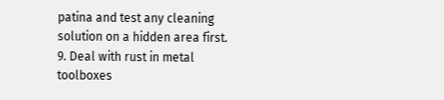patina and test any cleaning solution on a hidden area first.
9. Deal with rust in metal toolboxes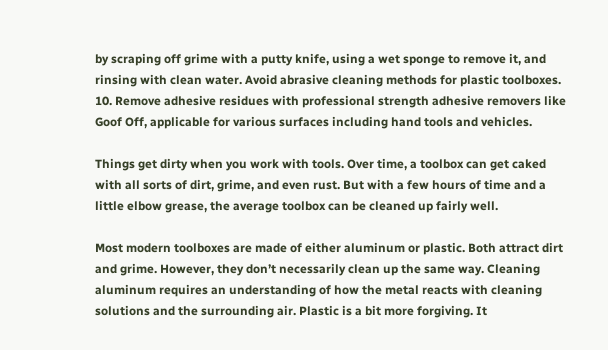by scraping off grime with a putty knife, using a wet sponge to remove it, and rinsing with clean water. Avoid abrasive cleaning methods for plastic toolboxes.
10. Remove adhesive residues with professional strength adhesive removers like Goof Off, applicable for various surfaces including hand tools and vehicles.

Things get dirty when you work with tools. Over time, a toolbox can get caked with all sorts of dirt, grime, and even rust. But with a few hours of time and a little elbow grease, the average toolbox can be cleaned up fairly well.

Most modern toolboxes are made of either aluminum or plastic. Both attract dirt and grime. However, they don’t necessarily clean up the same way. Cleaning aluminum requires an understanding of how the metal reacts with cleaning solutions and the surrounding air. Plastic is a bit more forgiving. It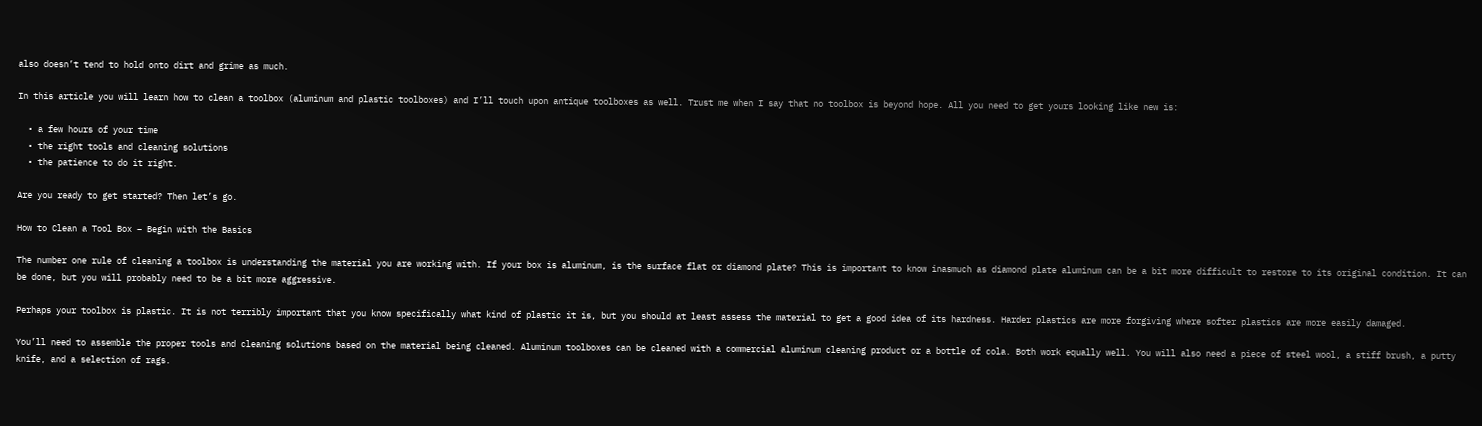also doesn’t tend to hold onto dirt and grime as much.

In this article you will learn how to clean a toolbox (aluminum and plastic toolboxes) and I’ll touch upon antique toolboxes as well. Trust me when I say that no toolbox is beyond hope. All you need to get yours looking like new is:

  • a few hours of your time
  • the right tools and cleaning solutions
  • the patience to do it right.

Are you ready to get started? Then let’s go.

How to Clean a Tool Box – Begin with the Basics

The number one rule of cleaning a toolbox is understanding the material you are working with. If your box is aluminum, is the surface flat or diamond plate? This is important to know inasmuch as diamond plate aluminum can be a bit more difficult to restore to its original condition. It can be done, but you will probably need to be a bit more aggressive.

Perhaps your toolbox is plastic. It is not terribly important that you know specifically what kind of plastic it is, but you should at least assess the material to get a good idea of its hardness. Harder plastics are more forgiving where softer plastics are more easily damaged.

You’ll need to assemble the proper tools and cleaning solutions based on the material being cleaned. Aluminum toolboxes can be cleaned with a commercial aluminum cleaning product or a bottle of cola. Both work equally well. You will also need a piece of steel wool, a stiff brush, a putty knife, and a selection of rags.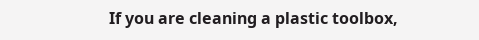If you are cleaning a plastic toolbox,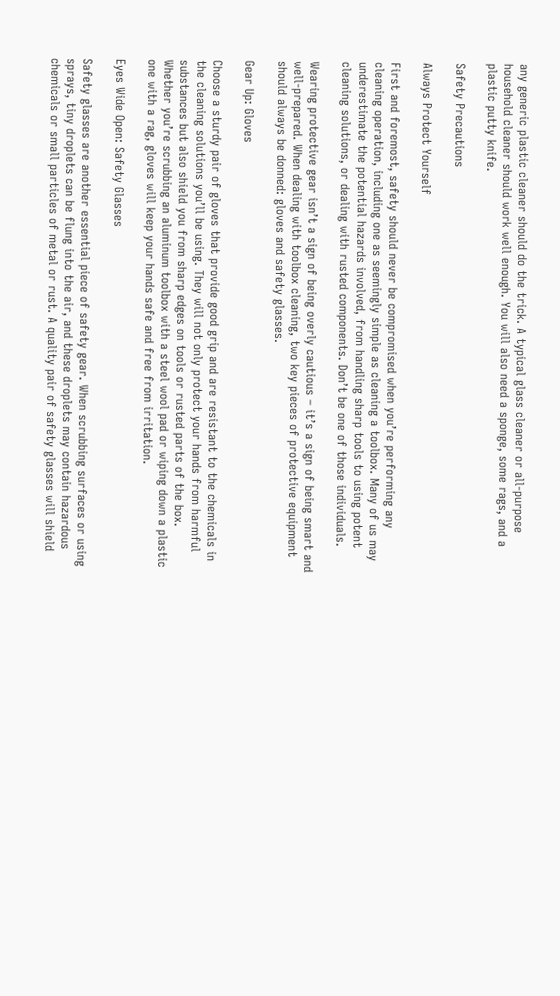any generic plastic cleaner should do the trick. A typical glass cleaner or all-purpose household cleaner should work well enough. You will also need a sponge, some rags, and a plastic putty knife.

Safety Precautions

Always Protect Yourself

First and foremost, safety should never be compromised when you’re performing any cleaning operation, including one as seemingly simple as cleaning a toolbox. Many of us may underestimate the potential hazards involved, from handling sharp tools to using potent cleaning solutions, or dealing with rusted components. Don’t be one of those individuals.

Wearing protective gear isn’t a sign of being overly cautious – it’s a sign of being smart and well-prepared. When dealing with toolbox cleaning, two key pieces of protective equipment should always be donned: gloves and safety glasses.

Gear Up: Gloves

Choose a sturdy pair of gloves that provide good grip and are resistant to the chemicals in the cleaning solutions you’ll be using. They will not only protect your hands from harmful substances but also shield you from sharp edges on tools or rusted parts of the box. Whether you’re scrubbing an aluminum toolbox with a steel wool pad or wiping down a plastic one with a rag, gloves will keep your hands safe and free from irritation.

Eyes Wide Open: Safety Glasses

Safety glasses are another essential piece of safety gear. When scrubbing surfaces or using sprays, tiny droplets can be flung into the air, and these droplets may contain hazardous chemicals or small particles of metal or rust. A quality pair of safety glasses will shield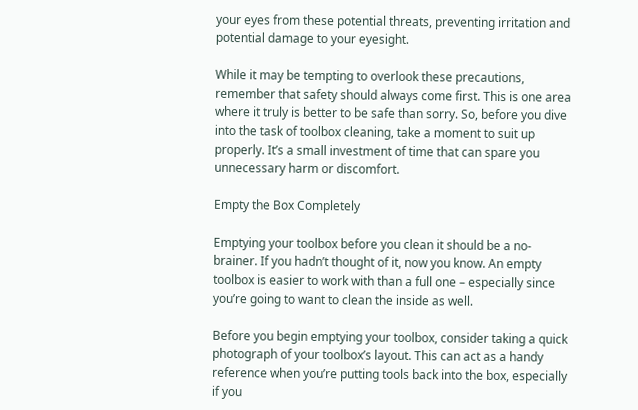your eyes from these potential threats, preventing irritation and potential damage to your eyesight.

While it may be tempting to overlook these precautions, remember that safety should always come first. This is one area where it truly is better to be safe than sorry. So, before you dive into the task of toolbox cleaning, take a moment to suit up properly. It’s a small investment of time that can spare you unnecessary harm or discomfort.

Empty the Box Completely

Emptying your toolbox before you clean it should be a no-brainer. If you hadn’t thought of it, now you know. An empty toolbox is easier to work with than a full one – especially since you’re going to want to clean the inside as well.

Before you begin emptying your toolbox, consider taking a quick photograph of your toolbox’s layout. This can act as a handy reference when you’re putting tools back into the box, especially if you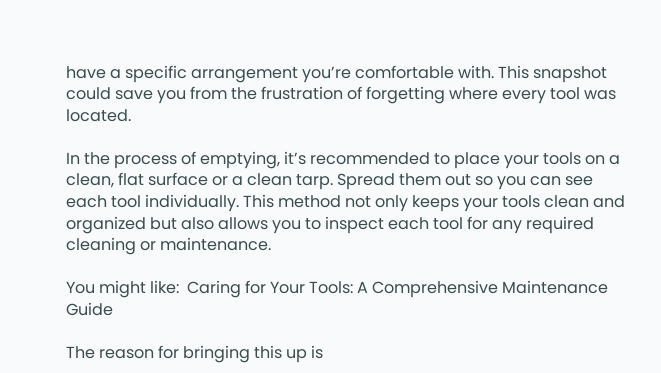have a specific arrangement you’re comfortable with. This snapshot could save you from the frustration of forgetting where every tool was located.

In the process of emptying, it’s recommended to place your tools on a clean, flat surface or a clean tarp. Spread them out so you can see each tool individually. This method not only keeps your tools clean and organized but also allows you to inspect each tool for any required cleaning or maintenance.

You might like:  Caring for Your Tools: A Comprehensive Maintenance Guide

The reason for bringing this up is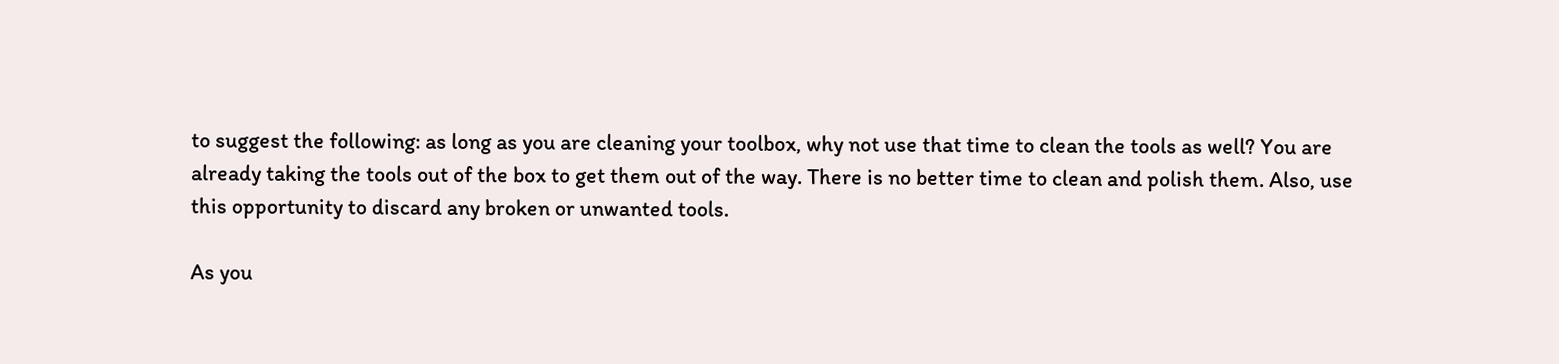to suggest the following: as long as you are cleaning your toolbox, why not use that time to clean the tools as well? You are already taking the tools out of the box to get them out of the way. There is no better time to clean and polish them. Also, use this opportunity to discard any broken or unwanted tools.

As you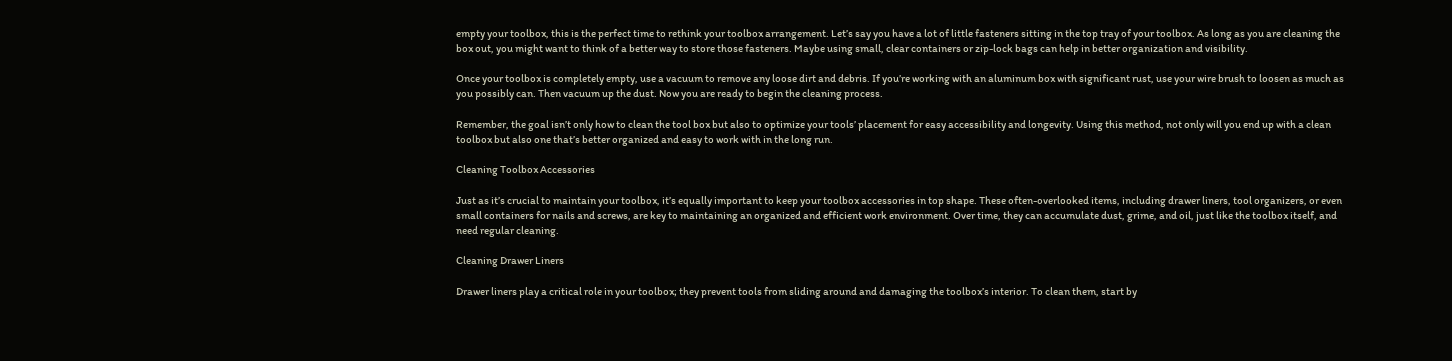empty your toolbox, this is the perfect time to rethink your toolbox arrangement. Let’s say you have a lot of little fasteners sitting in the top tray of your toolbox. As long as you are cleaning the box out, you might want to think of a better way to store those fasteners. Maybe using small, clear containers or zip-lock bags can help in better organization and visibility.

Once your toolbox is completely empty, use a vacuum to remove any loose dirt and debris. If you’re working with an aluminum box with significant rust, use your wire brush to loosen as much as you possibly can. Then vacuum up the dust. Now you are ready to begin the cleaning process.

Remember, the goal isn’t only how to clean the tool box but also to optimize your tools’ placement for easy accessibility and longevity. Using this method, not only will you end up with a clean toolbox but also one that’s better organized and easy to work with in the long run.

Cleaning Toolbox Accessories

Just as it’s crucial to maintain your toolbox, it’s equally important to keep your toolbox accessories in top shape. These often-overlooked items, including drawer liners, tool organizers, or even small containers for nails and screws, are key to maintaining an organized and efficient work environment. Over time, they can accumulate dust, grime, and oil, just like the toolbox itself, and need regular cleaning.

Cleaning Drawer Liners

Drawer liners play a critical role in your toolbox; they prevent tools from sliding around and damaging the toolbox’s interior. To clean them, start by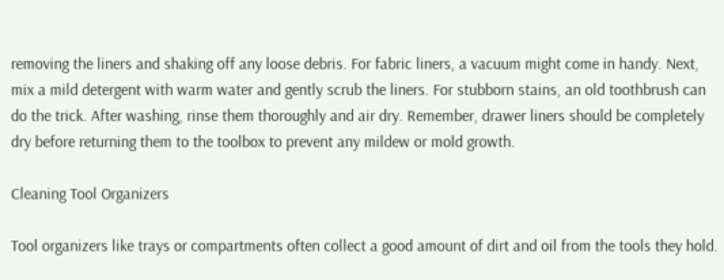removing the liners and shaking off any loose debris. For fabric liners, a vacuum might come in handy. Next, mix a mild detergent with warm water and gently scrub the liners. For stubborn stains, an old toothbrush can do the trick. After washing, rinse them thoroughly and air dry. Remember, drawer liners should be completely dry before returning them to the toolbox to prevent any mildew or mold growth.

Cleaning Tool Organizers

Tool organizers like trays or compartments often collect a good amount of dirt and oil from the tools they hold.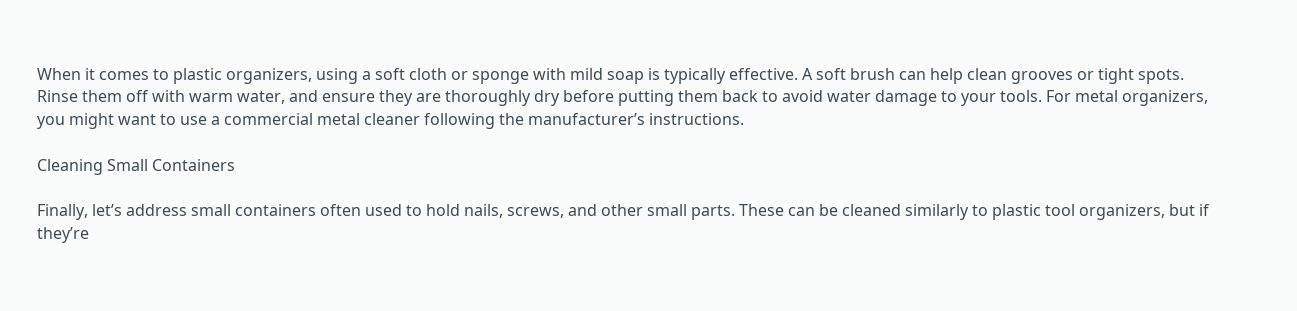When it comes to plastic organizers, using a soft cloth or sponge with mild soap is typically effective. A soft brush can help clean grooves or tight spots. Rinse them off with warm water, and ensure they are thoroughly dry before putting them back to avoid water damage to your tools. For metal organizers, you might want to use a commercial metal cleaner following the manufacturer’s instructions.

Cleaning Small Containers

Finally, let’s address small containers often used to hold nails, screws, and other small parts. These can be cleaned similarly to plastic tool organizers, but if they’re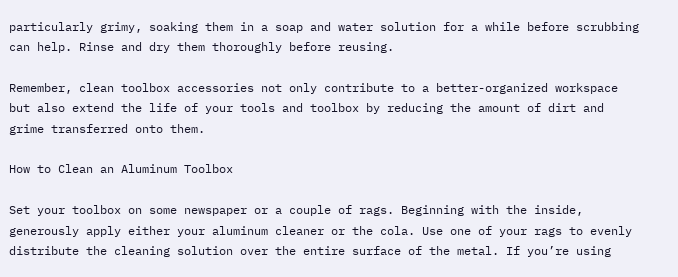particularly grimy, soaking them in a soap and water solution for a while before scrubbing can help. Rinse and dry them thoroughly before reusing.

Remember, clean toolbox accessories not only contribute to a better-organized workspace but also extend the life of your tools and toolbox by reducing the amount of dirt and grime transferred onto them.

How to Clean an Aluminum Toolbox

Set your toolbox on some newspaper or a couple of rags. Beginning with the inside, generously apply either your aluminum cleaner or the cola. Use one of your rags to evenly distribute the cleaning solution over the entire surface of the metal. If you’re using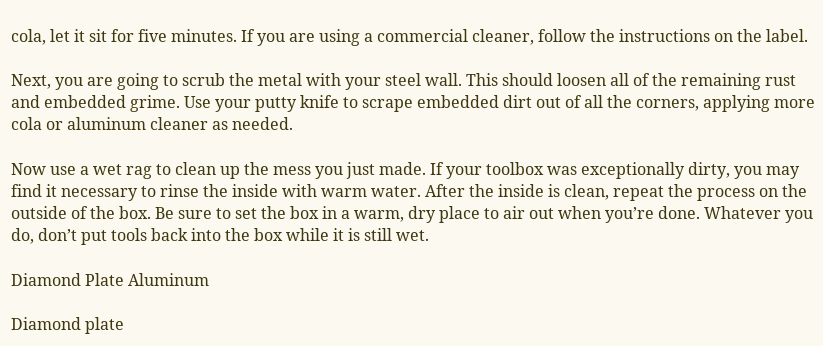cola, let it sit for five minutes. If you are using a commercial cleaner, follow the instructions on the label.

Next, you are going to scrub the metal with your steel wall. This should loosen all of the remaining rust and embedded grime. Use your putty knife to scrape embedded dirt out of all the corners, applying more cola or aluminum cleaner as needed.

Now use a wet rag to clean up the mess you just made. If your toolbox was exceptionally dirty, you may find it necessary to rinse the inside with warm water. After the inside is clean, repeat the process on the outside of the box. Be sure to set the box in a warm, dry place to air out when you’re done. Whatever you do, don’t put tools back into the box while it is still wet.

Diamond Plate Aluminum

Diamond plate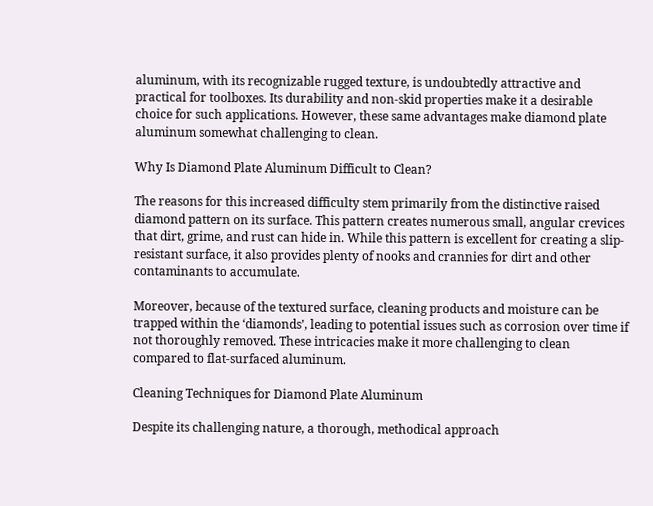aluminum, with its recognizable rugged texture, is undoubtedly attractive and practical for toolboxes. Its durability and non-skid properties make it a desirable choice for such applications. However, these same advantages make diamond plate aluminum somewhat challenging to clean.

Why Is Diamond Plate Aluminum Difficult to Clean?

The reasons for this increased difficulty stem primarily from the distinctive raised diamond pattern on its surface. This pattern creates numerous small, angular crevices that dirt, grime, and rust can hide in. While this pattern is excellent for creating a slip-resistant surface, it also provides plenty of nooks and crannies for dirt and other contaminants to accumulate.

Moreover, because of the textured surface, cleaning products and moisture can be trapped within the ‘diamonds’, leading to potential issues such as corrosion over time if not thoroughly removed. These intricacies make it more challenging to clean compared to flat-surfaced aluminum.

Cleaning Techniques for Diamond Plate Aluminum

Despite its challenging nature, a thorough, methodical approach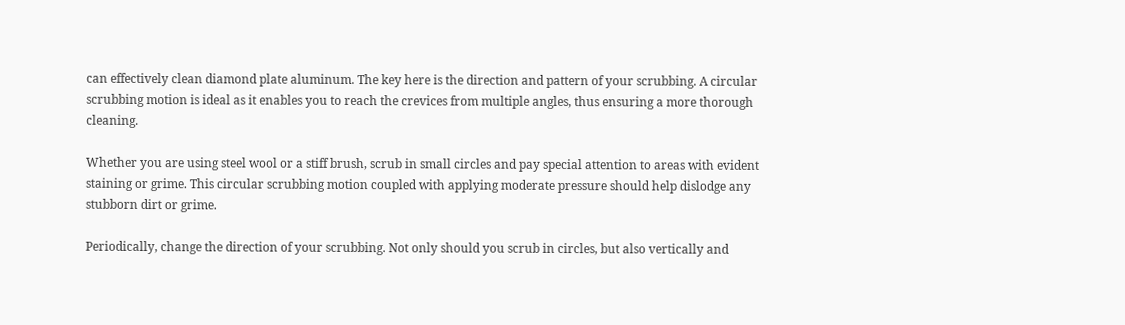can effectively clean diamond plate aluminum. The key here is the direction and pattern of your scrubbing. A circular scrubbing motion is ideal as it enables you to reach the crevices from multiple angles, thus ensuring a more thorough cleaning.

Whether you are using steel wool or a stiff brush, scrub in small circles and pay special attention to areas with evident staining or grime. This circular scrubbing motion coupled with applying moderate pressure should help dislodge any stubborn dirt or grime.

Periodically, change the direction of your scrubbing. Not only should you scrub in circles, but also vertically and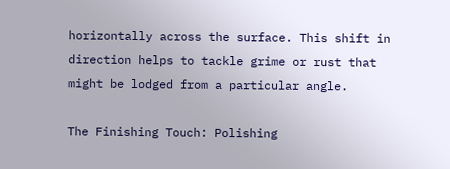horizontally across the surface. This shift in direction helps to tackle grime or rust that might be lodged from a particular angle.

The Finishing Touch: Polishing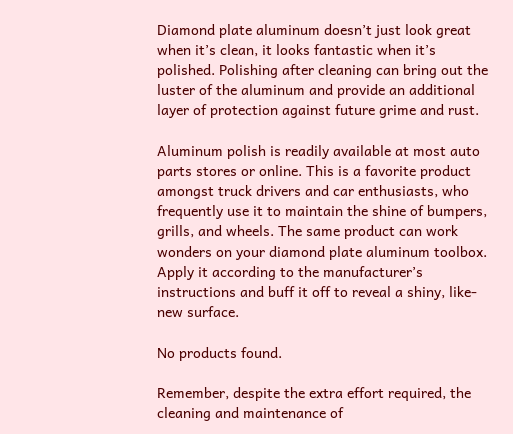Diamond plate aluminum doesn’t just look great when it’s clean, it looks fantastic when it’s polished. Polishing after cleaning can bring out the luster of the aluminum and provide an additional layer of protection against future grime and rust.

Aluminum polish is readily available at most auto parts stores or online. This is a favorite product amongst truck drivers and car enthusiasts, who frequently use it to maintain the shine of bumpers, grills, and wheels. The same product can work wonders on your diamond plate aluminum toolbox. Apply it according to the manufacturer’s instructions and buff it off to reveal a shiny, like-new surface.

No products found.

Remember, despite the extra effort required, the cleaning and maintenance of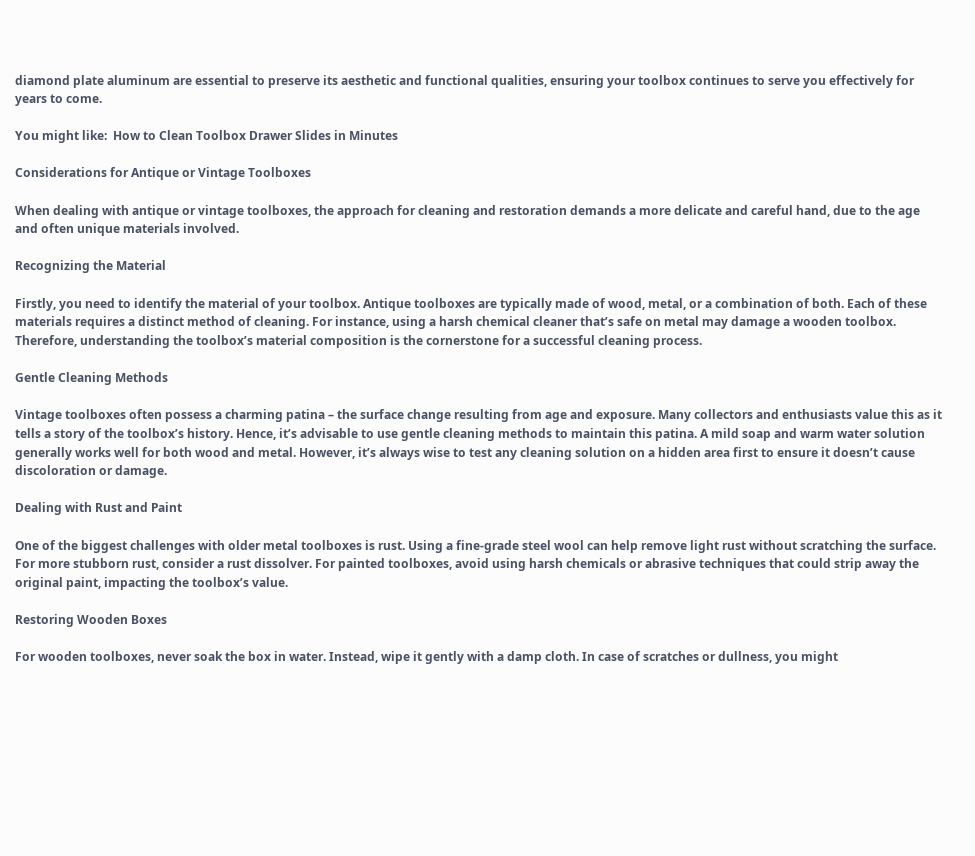diamond plate aluminum are essential to preserve its aesthetic and functional qualities, ensuring your toolbox continues to serve you effectively for years to come.

You might like:  How to Clean Toolbox Drawer Slides in Minutes

Considerations for Antique or Vintage Toolboxes

When dealing with antique or vintage toolboxes, the approach for cleaning and restoration demands a more delicate and careful hand, due to the age and often unique materials involved.

Recognizing the Material

Firstly, you need to identify the material of your toolbox. Antique toolboxes are typically made of wood, metal, or a combination of both. Each of these materials requires a distinct method of cleaning. For instance, using a harsh chemical cleaner that’s safe on metal may damage a wooden toolbox. Therefore, understanding the toolbox’s material composition is the cornerstone for a successful cleaning process.

Gentle Cleaning Methods

Vintage toolboxes often possess a charming patina – the surface change resulting from age and exposure. Many collectors and enthusiasts value this as it tells a story of the toolbox’s history. Hence, it’s advisable to use gentle cleaning methods to maintain this patina. A mild soap and warm water solution generally works well for both wood and metal. However, it’s always wise to test any cleaning solution on a hidden area first to ensure it doesn’t cause discoloration or damage.

Dealing with Rust and Paint

One of the biggest challenges with older metal toolboxes is rust. Using a fine-grade steel wool can help remove light rust without scratching the surface. For more stubborn rust, consider a rust dissolver. For painted toolboxes, avoid using harsh chemicals or abrasive techniques that could strip away the original paint, impacting the toolbox’s value.

Restoring Wooden Boxes

For wooden toolboxes, never soak the box in water. Instead, wipe it gently with a damp cloth. In case of scratches or dullness, you might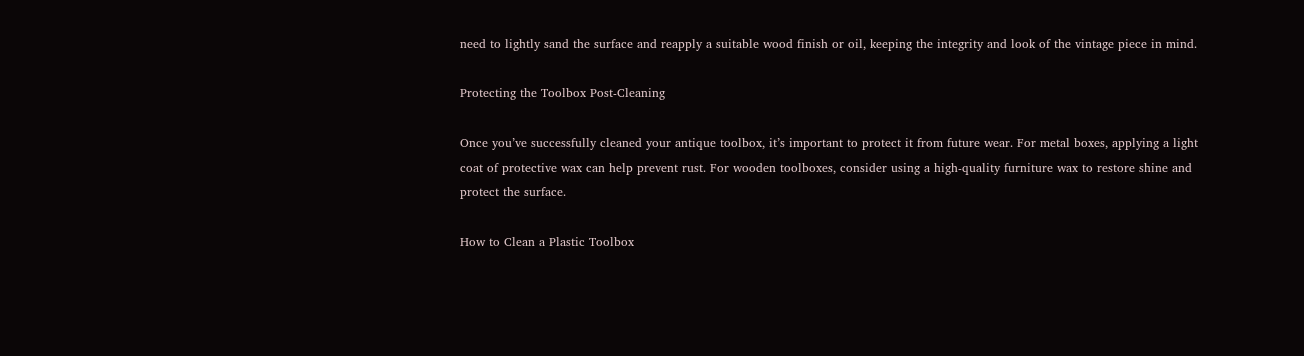need to lightly sand the surface and reapply a suitable wood finish or oil, keeping the integrity and look of the vintage piece in mind.

Protecting the Toolbox Post-Cleaning

Once you’ve successfully cleaned your antique toolbox, it’s important to protect it from future wear. For metal boxes, applying a light coat of protective wax can help prevent rust. For wooden toolboxes, consider using a high-quality furniture wax to restore shine and protect the surface.

How to Clean a Plastic Toolbox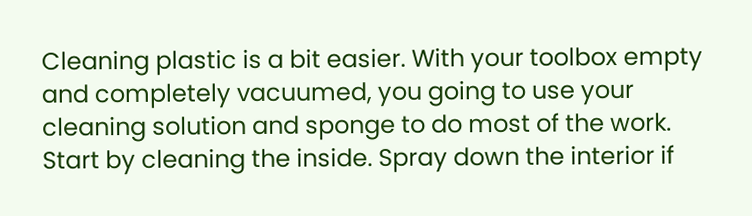Cleaning plastic is a bit easier. With your toolbox empty and completely vacuumed, you going to use your cleaning solution and sponge to do most of the work. Start by cleaning the inside. Spray down the interior if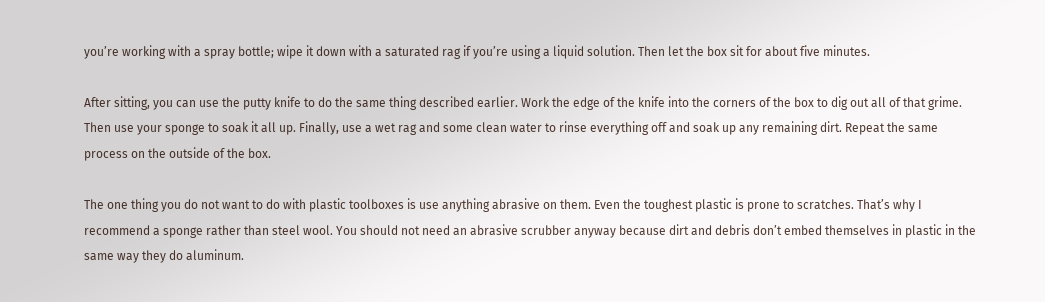you’re working with a spray bottle; wipe it down with a saturated rag if you’re using a liquid solution. Then let the box sit for about five minutes.

After sitting, you can use the putty knife to do the same thing described earlier. Work the edge of the knife into the corners of the box to dig out all of that grime. Then use your sponge to soak it all up. Finally, use a wet rag and some clean water to rinse everything off and soak up any remaining dirt. Repeat the same process on the outside of the box.

The one thing you do not want to do with plastic toolboxes is use anything abrasive on them. Even the toughest plastic is prone to scratches. That’s why I recommend a sponge rather than steel wool. You should not need an abrasive scrubber anyway because dirt and debris don’t embed themselves in plastic in the same way they do aluminum.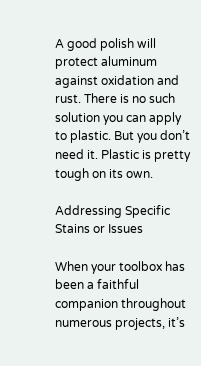A good polish will protect aluminum against oxidation and rust. There is no such solution you can apply to plastic. But you don’t need it. Plastic is pretty tough on its own.

Addressing Specific Stains or Issues

When your toolbox has been a faithful companion throughout numerous projects, it’s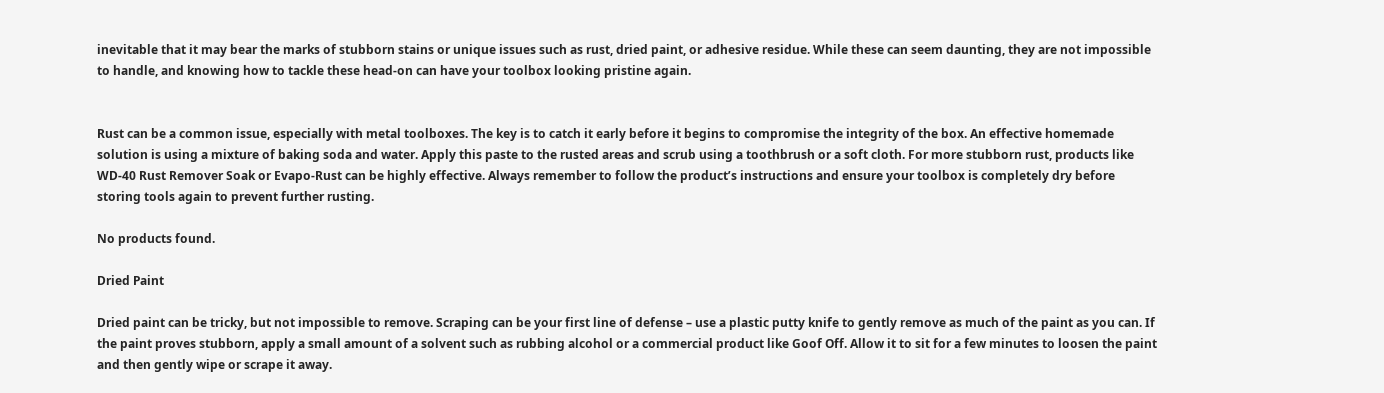inevitable that it may bear the marks of stubborn stains or unique issues such as rust, dried paint, or adhesive residue. While these can seem daunting, they are not impossible to handle, and knowing how to tackle these head-on can have your toolbox looking pristine again.


Rust can be a common issue, especially with metal toolboxes. The key is to catch it early before it begins to compromise the integrity of the box. An effective homemade solution is using a mixture of baking soda and water. Apply this paste to the rusted areas and scrub using a toothbrush or a soft cloth. For more stubborn rust, products like WD-40 Rust Remover Soak or Evapo-Rust can be highly effective. Always remember to follow the product’s instructions and ensure your toolbox is completely dry before storing tools again to prevent further rusting.

No products found.

Dried Paint

Dried paint can be tricky, but not impossible to remove. Scraping can be your first line of defense – use a plastic putty knife to gently remove as much of the paint as you can. If the paint proves stubborn, apply a small amount of a solvent such as rubbing alcohol or a commercial product like Goof Off. Allow it to sit for a few minutes to loosen the paint and then gently wipe or scrape it away.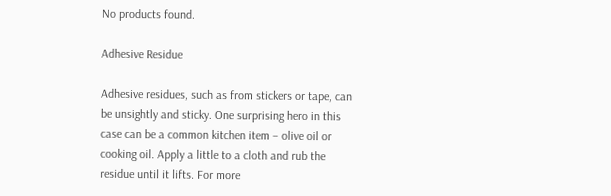No products found.

Adhesive Residue

Adhesive residues, such as from stickers or tape, can be unsightly and sticky. One surprising hero in this case can be a common kitchen item – olive oil or cooking oil. Apply a little to a cloth and rub the residue until it lifts. For more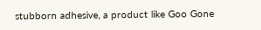stubborn adhesive, a product like Goo Gone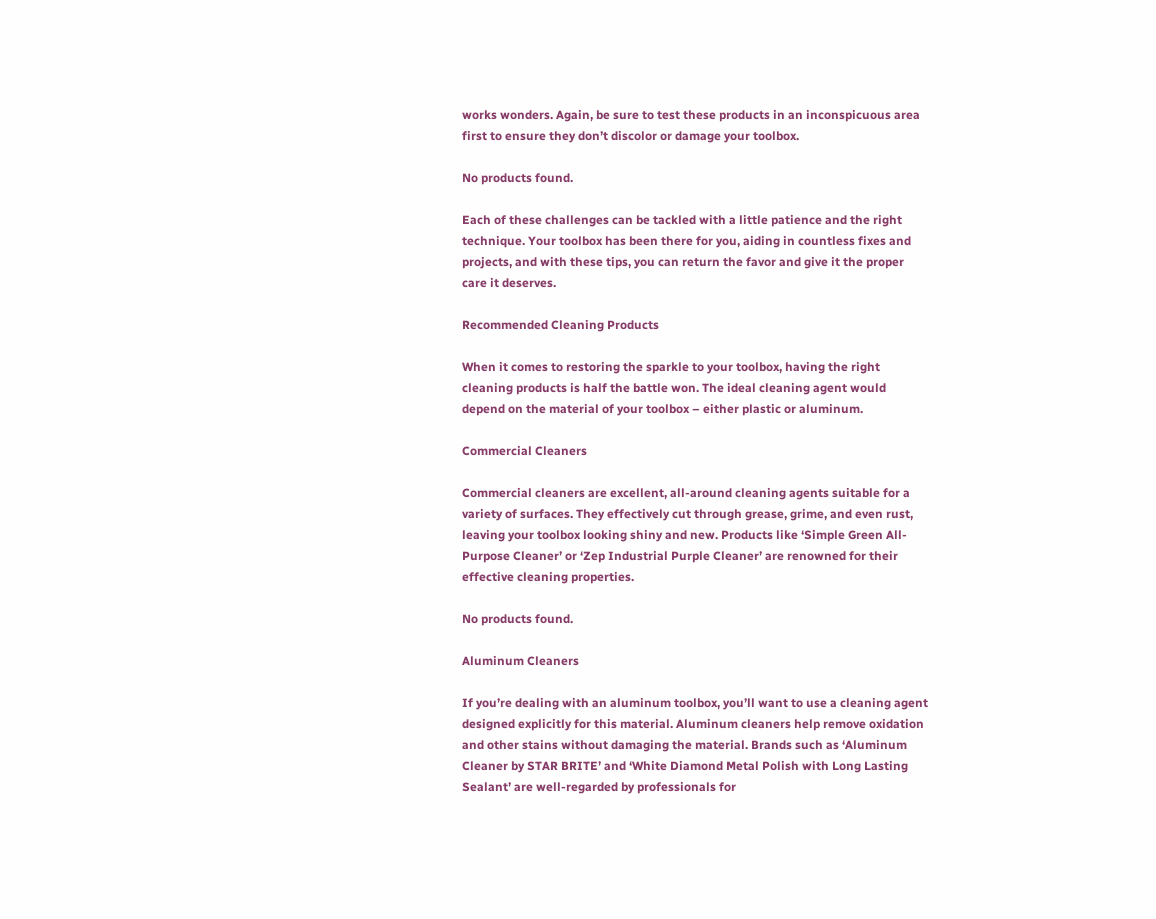works wonders. Again, be sure to test these products in an inconspicuous area first to ensure they don’t discolor or damage your toolbox.

No products found.

Each of these challenges can be tackled with a little patience and the right technique. Your toolbox has been there for you, aiding in countless fixes and projects, and with these tips, you can return the favor and give it the proper care it deserves.

Recommended Cleaning Products

When it comes to restoring the sparkle to your toolbox, having the right cleaning products is half the battle won. The ideal cleaning agent would depend on the material of your toolbox – either plastic or aluminum.

Commercial Cleaners

Commercial cleaners are excellent, all-around cleaning agents suitable for a variety of surfaces. They effectively cut through grease, grime, and even rust, leaving your toolbox looking shiny and new. Products like ‘Simple Green All-Purpose Cleaner’ or ‘Zep Industrial Purple Cleaner’ are renowned for their effective cleaning properties.

No products found.

Aluminum Cleaners

If you’re dealing with an aluminum toolbox, you’ll want to use a cleaning agent designed explicitly for this material. Aluminum cleaners help remove oxidation and other stains without damaging the material. Brands such as ‘Aluminum Cleaner by STAR BRITE’ and ‘White Diamond Metal Polish with Long Lasting Sealant’ are well-regarded by professionals for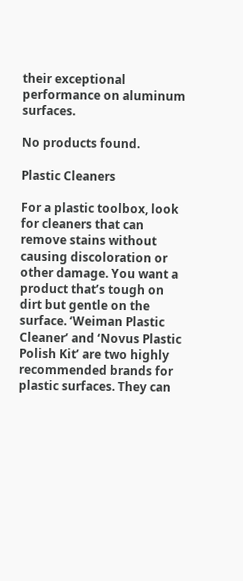their exceptional performance on aluminum surfaces.

No products found.

Plastic Cleaners

For a plastic toolbox, look for cleaners that can remove stains without causing discoloration or other damage. You want a product that’s tough on dirt but gentle on the surface. ‘Weiman Plastic Cleaner’ and ‘Novus Plastic Polish Kit’ are two highly recommended brands for plastic surfaces. They can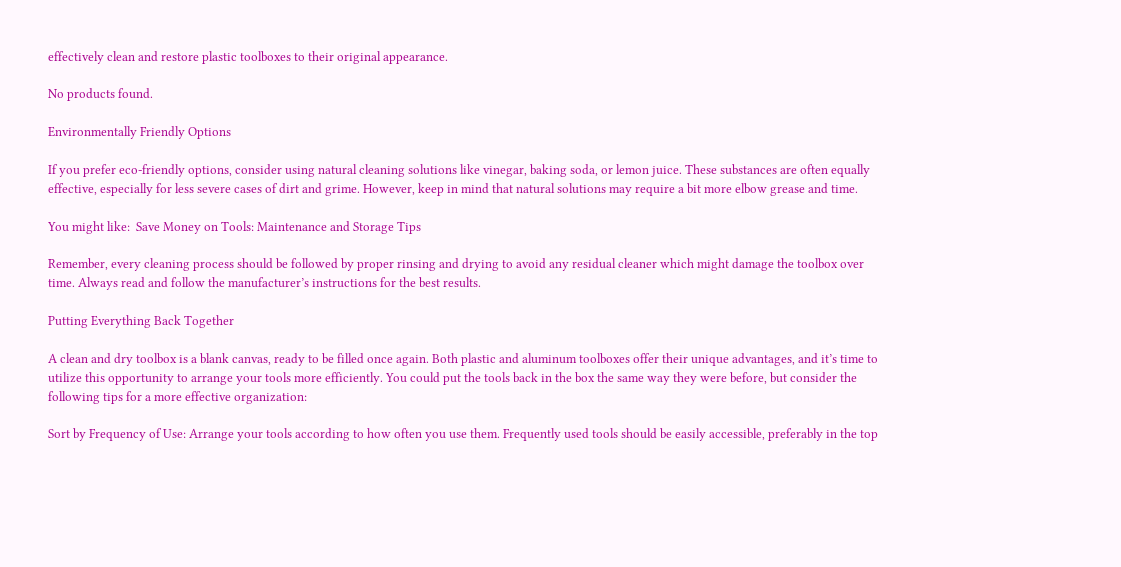effectively clean and restore plastic toolboxes to their original appearance.

No products found.

Environmentally Friendly Options

If you prefer eco-friendly options, consider using natural cleaning solutions like vinegar, baking soda, or lemon juice. These substances are often equally effective, especially for less severe cases of dirt and grime. However, keep in mind that natural solutions may require a bit more elbow grease and time.

You might like:  Save Money on Tools: Maintenance and Storage Tips

Remember, every cleaning process should be followed by proper rinsing and drying to avoid any residual cleaner which might damage the toolbox over time. Always read and follow the manufacturer’s instructions for the best results.

Putting Everything Back Together

A clean and dry toolbox is a blank canvas, ready to be filled once again. Both plastic and aluminum toolboxes offer their unique advantages, and it’s time to utilize this opportunity to arrange your tools more efficiently. You could put the tools back in the box the same way they were before, but consider the following tips for a more effective organization:

Sort by Frequency of Use: Arrange your tools according to how often you use them. Frequently used tools should be easily accessible, preferably in the top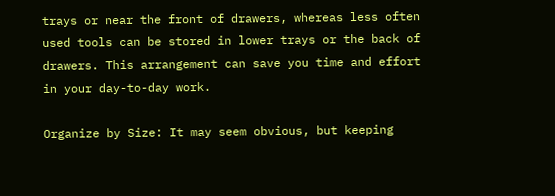trays or near the front of drawers, whereas less often used tools can be stored in lower trays or the back of drawers. This arrangement can save you time and effort in your day-to-day work.

Organize by Size: It may seem obvious, but keeping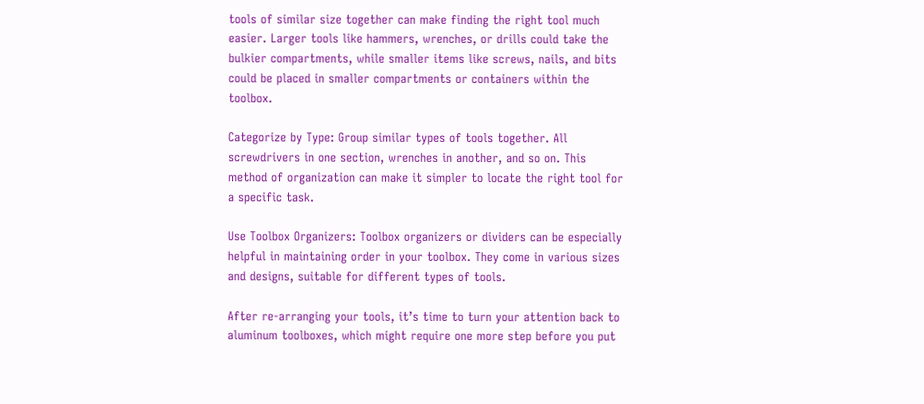tools of similar size together can make finding the right tool much easier. Larger tools like hammers, wrenches, or drills could take the bulkier compartments, while smaller items like screws, nails, and bits could be placed in smaller compartments or containers within the toolbox.

Categorize by Type: Group similar types of tools together. All screwdrivers in one section, wrenches in another, and so on. This method of organization can make it simpler to locate the right tool for a specific task.

Use Toolbox Organizers: Toolbox organizers or dividers can be especially helpful in maintaining order in your toolbox. They come in various sizes and designs, suitable for different types of tools.

After re-arranging your tools, it’s time to turn your attention back to aluminum toolboxes, which might require one more step before you put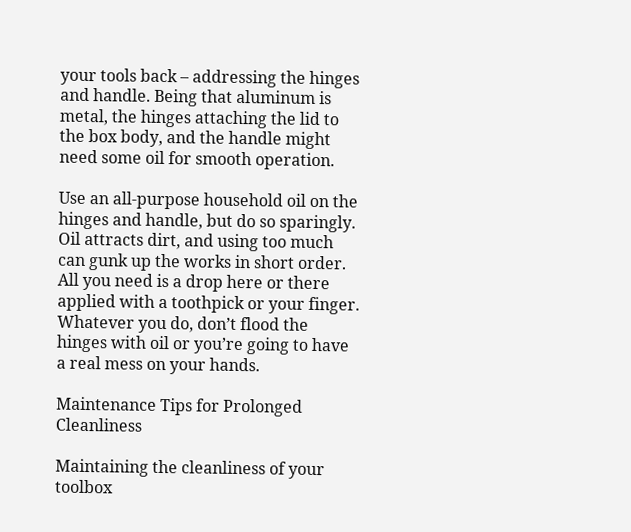your tools back – addressing the hinges and handle. Being that aluminum is metal, the hinges attaching the lid to the box body, and the handle might need some oil for smooth operation.

Use an all-purpose household oil on the hinges and handle, but do so sparingly. Oil attracts dirt, and using too much can gunk up the works in short order. All you need is a drop here or there applied with a toothpick or your finger. Whatever you do, don’t flood the hinges with oil or you’re going to have a real mess on your hands.

Maintenance Tips for Prolonged Cleanliness

Maintaining the cleanliness of your toolbox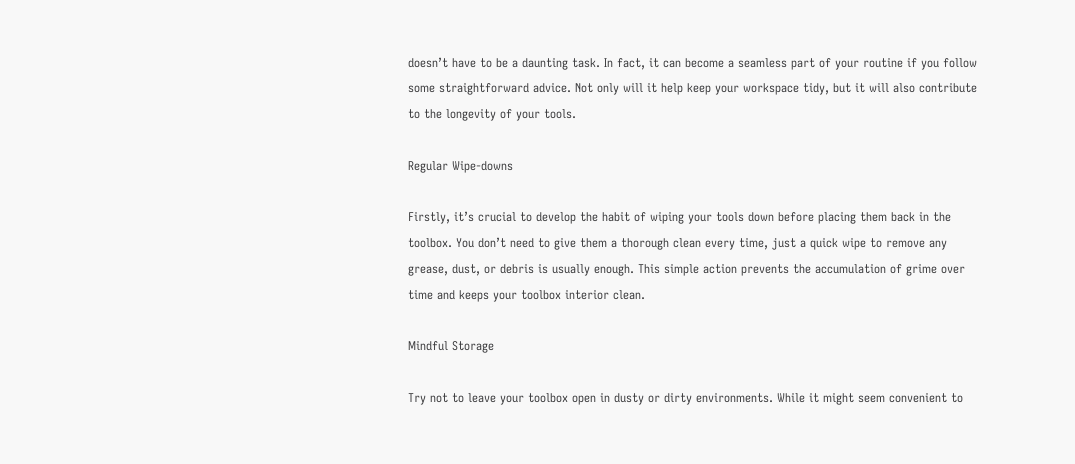doesn’t have to be a daunting task. In fact, it can become a seamless part of your routine if you follow some straightforward advice. Not only will it help keep your workspace tidy, but it will also contribute to the longevity of your tools.

Regular Wipe-downs

Firstly, it’s crucial to develop the habit of wiping your tools down before placing them back in the toolbox. You don’t need to give them a thorough clean every time, just a quick wipe to remove any grease, dust, or debris is usually enough. This simple action prevents the accumulation of grime over time and keeps your toolbox interior clean.

Mindful Storage

Try not to leave your toolbox open in dusty or dirty environments. While it might seem convenient to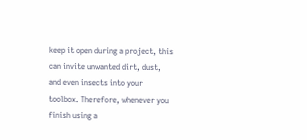keep it open during a project, this can invite unwanted dirt, dust, and even insects into your toolbox. Therefore, whenever you finish using a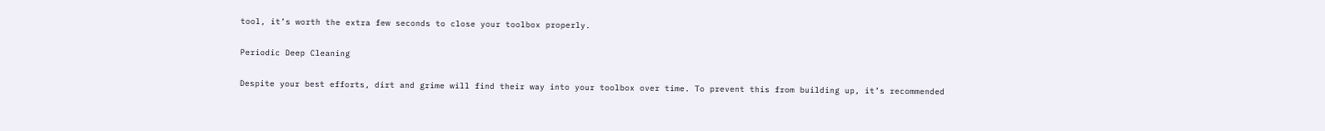tool, it’s worth the extra few seconds to close your toolbox properly.

Periodic Deep Cleaning

Despite your best efforts, dirt and grime will find their way into your toolbox over time. To prevent this from building up, it’s recommended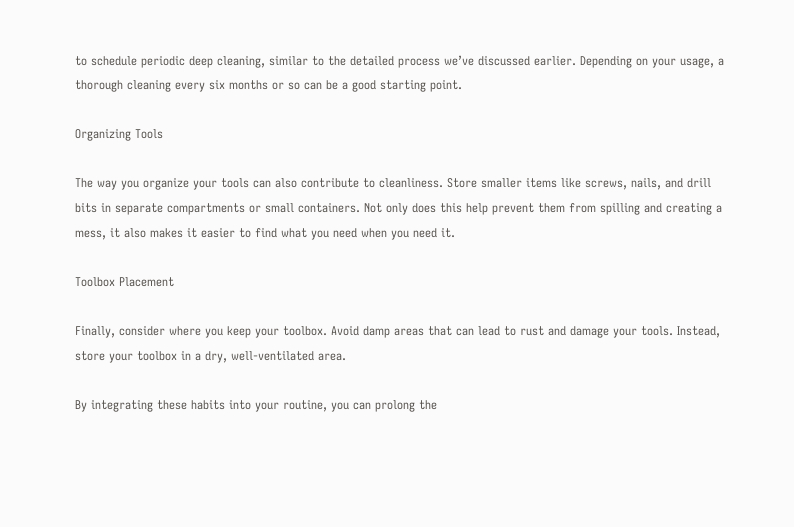to schedule periodic deep cleaning, similar to the detailed process we’ve discussed earlier. Depending on your usage, a thorough cleaning every six months or so can be a good starting point.

Organizing Tools

The way you organize your tools can also contribute to cleanliness. Store smaller items like screws, nails, and drill bits in separate compartments or small containers. Not only does this help prevent them from spilling and creating a mess, it also makes it easier to find what you need when you need it.

Toolbox Placement

Finally, consider where you keep your toolbox. Avoid damp areas that can lead to rust and damage your tools. Instead, store your toolbox in a dry, well-ventilated area.

By integrating these habits into your routine, you can prolong the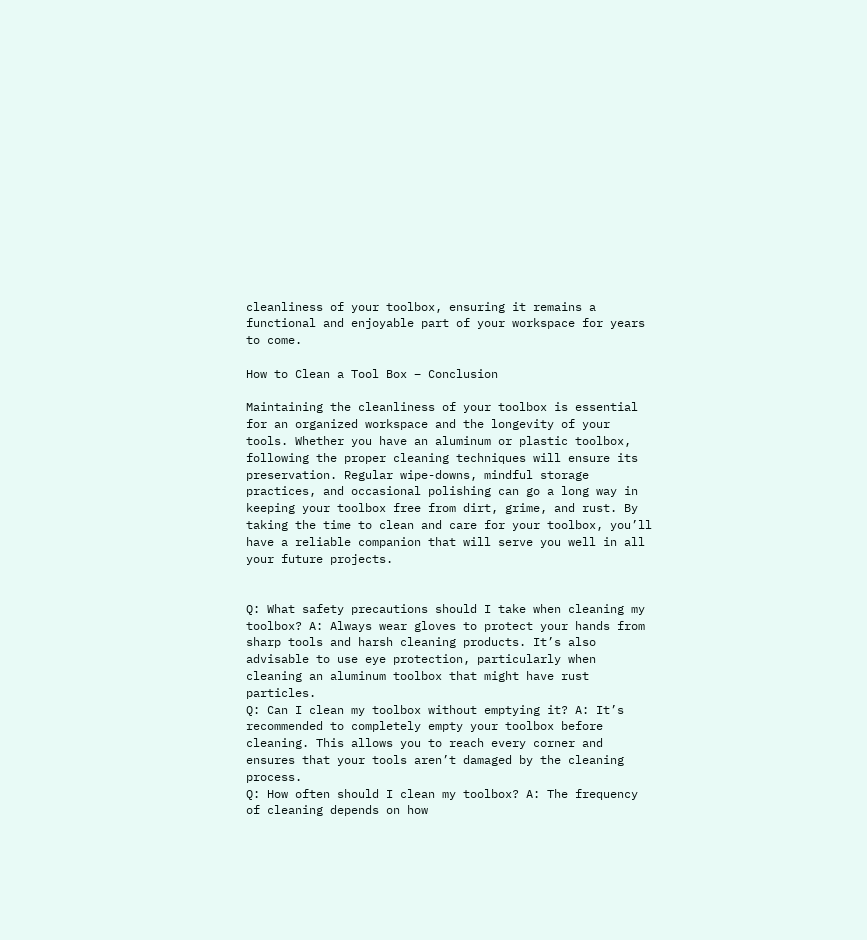cleanliness of your toolbox, ensuring it remains a functional and enjoyable part of your workspace for years to come.

How to Clean a Tool Box – Conclusion

Maintaining the cleanliness of your toolbox is essential for an organized workspace and the longevity of your tools. Whether you have an aluminum or plastic toolbox, following the proper cleaning techniques will ensure its preservation. Regular wipe-downs, mindful storage practices, and occasional polishing can go a long way in keeping your toolbox free from dirt, grime, and rust. By taking the time to clean and care for your toolbox, you’ll have a reliable companion that will serve you well in all your future projects.


Q: What safety precautions should I take when cleaning my toolbox? A: Always wear gloves to protect your hands from sharp tools and harsh cleaning products. It’s also advisable to use eye protection, particularly when cleaning an aluminum toolbox that might have rust particles.
Q: Can I clean my toolbox without emptying it? A: It’s recommended to completely empty your toolbox before cleaning. This allows you to reach every corner and ensures that your tools aren’t damaged by the cleaning process.
Q: How often should I clean my toolbox? A: The frequency of cleaning depends on how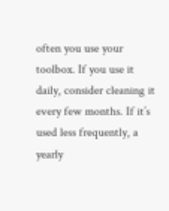often you use your toolbox. If you use it daily, consider cleaning it every few months. If it’s used less frequently, a yearly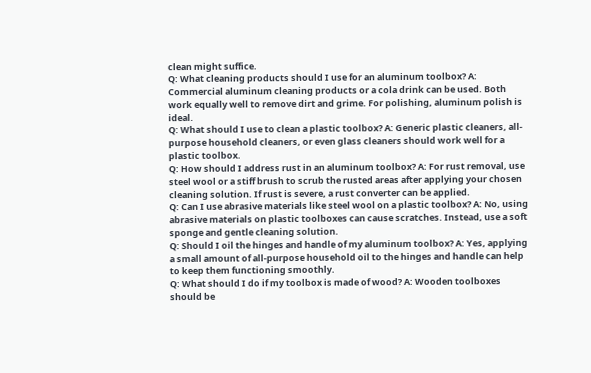clean might suffice.
Q: What cleaning products should I use for an aluminum toolbox? A: Commercial aluminum cleaning products or a cola drink can be used. Both work equally well to remove dirt and grime. For polishing, aluminum polish is ideal.
Q: What should I use to clean a plastic toolbox? A: Generic plastic cleaners, all-purpose household cleaners, or even glass cleaners should work well for a plastic toolbox.
Q: How should I address rust in an aluminum toolbox? A: For rust removal, use steel wool or a stiff brush to scrub the rusted areas after applying your chosen cleaning solution. If rust is severe, a rust converter can be applied.
Q: Can I use abrasive materials like steel wool on a plastic toolbox? A: No, using abrasive materials on plastic toolboxes can cause scratches. Instead, use a soft sponge and gentle cleaning solution.
Q: Should I oil the hinges and handle of my aluminum toolbox? A: Yes, applying a small amount of all-purpose household oil to the hinges and handle can help to keep them functioning smoothly.
Q: What should I do if my toolbox is made of wood? A: Wooden toolboxes should be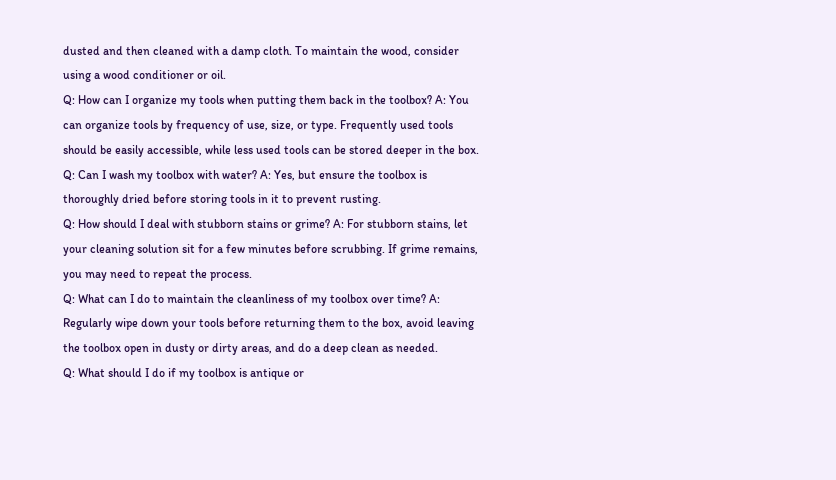dusted and then cleaned with a damp cloth. To maintain the wood, consider using a wood conditioner or oil.
Q: How can I organize my tools when putting them back in the toolbox? A: You can organize tools by frequency of use, size, or type. Frequently used tools should be easily accessible, while less used tools can be stored deeper in the box.
Q: Can I wash my toolbox with water? A: Yes, but ensure the toolbox is thoroughly dried before storing tools in it to prevent rusting.
Q: How should I deal with stubborn stains or grime? A: For stubborn stains, let your cleaning solution sit for a few minutes before scrubbing. If grime remains, you may need to repeat the process.
Q: What can I do to maintain the cleanliness of my toolbox over time? A: Regularly wipe down your tools before returning them to the box, avoid leaving the toolbox open in dusty or dirty areas, and do a deep clean as needed.
Q: What should I do if my toolbox is antique or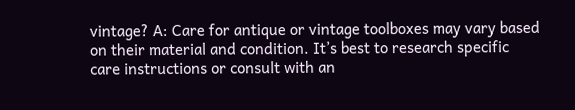vintage? A: Care for antique or vintage toolboxes may vary based on their material and condition. It’s best to research specific care instructions or consult with an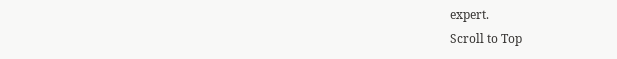expert.
Scroll to Top